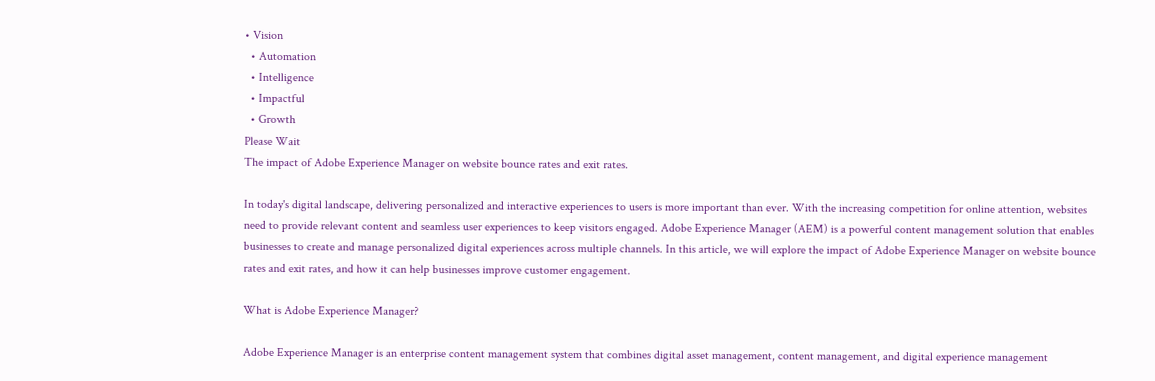• Vision
  • Automation
  • Intelligence
  • Impactful
  • Growth
Please Wait
The impact of Adobe Experience Manager on website bounce rates and exit rates.

In today's digital landscape, delivering personalized and interactive experiences to users is more important than ever. With the increasing competition for online attention, websites need to provide relevant content and seamless user experiences to keep visitors engaged. Adobe Experience Manager (AEM) is a powerful content management solution that enables businesses to create and manage personalized digital experiences across multiple channels. In this article, we will explore the impact of Adobe Experience Manager on website bounce rates and exit rates, and how it can help businesses improve customer engagement.

What is Adobe Experience Manager?

Adobe Experience Manager is an enterprise content management system that combines digital asset management, content management, and digital experience management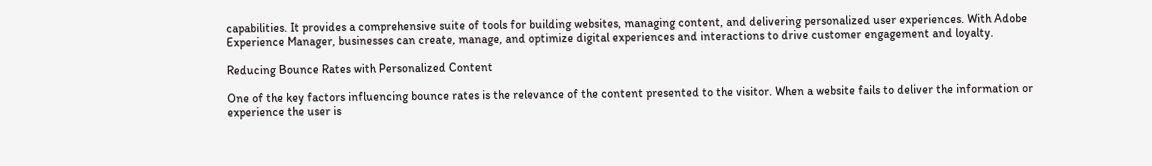capabilities. It provides a comprehensive suite of tools for building websites, managing content, and delivering personalized user experiences. With Adobe Experience Manager, businesses can create, manage, and optimize digital experiences and interactions to drive customer engagement and loyalty.

Reducing Bounce Rates with Personalized Content

One of the key factors influencing bounce rates is the relevance of the content presented to the visitor. When a website fails to deliver the information or experience the user is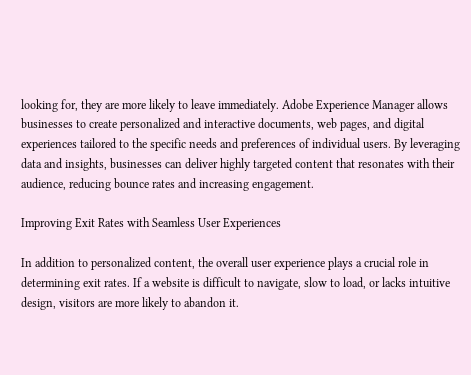looking for, they are more likely to leave immediately. Adobe Experience Manager allows businesses to create personalized and interactive documents, web pages, and digital experiences tailored to the specific needs and preferences of individual users. By leveraging data and insights, businesses can deliver highly targeted content that resonates with their audience, reducing bounce rates and increasing engagement.

Improving Exit Rates with Seamless User Experiences

In addition to personalized content, the overall user experience plays a crucial role in determining exit rates. If a website is difficult to navigate, slow to load, or lacks intuitive design, visitors are more likely to abandon it.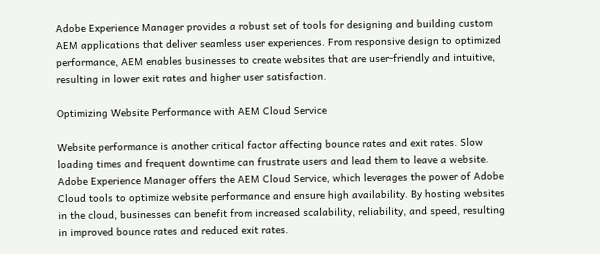Adobe Experience Manager provides a robust set of tools for designing and building custom AEM applications that deliver seamless user experiences. From responsive design to optimized performance, AEM enables businesses to create websites that are user-friendly and intuitive, resulting in lower exit rates and higher user satisfaction.

Optimizing Website Performance with AEM Cloud Service

Website performance is another critical factor affecting bounce rates and exit rates. Slow loading times and frequent downtime can frustrate users and lead them to leave a website. Adobe Experience Manager offers the AEM Cloud Service, which leverages the power of Adobe Cloud tools to optimize website performance and ensure high availability. By hosting websites in the cloud, businesses can benefit from increased scalability, reliability, and speed, resulting in improved bounce rates and reduced exit rates.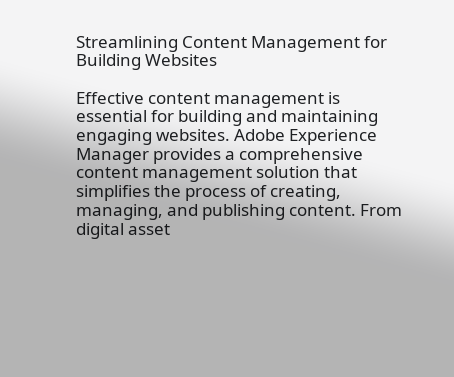Streamlining Content Management for Building Websites

Effective content management is essential for building and maintaining engaging websites. Adobe Experience Manager provides a comprehensive content management solution that simplifies the process of creating, managing, and publishing content. From digital asset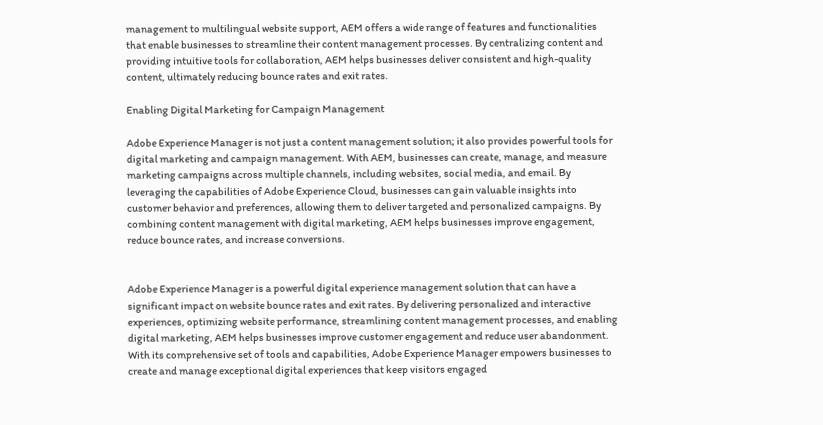management to multilingual website support, AEM offers a wide range of features and functionalities that enable businesses to streamline their content management processes. By centralizing content and providing intuitive tools for collaboration, AEM helps businesses deliver consistent and high-quality content, ultimately reducing bounce rates and exit rates.

Enabling Digital Marketing for Campaign Management

Adobe Experience Manager is not just a content management solution; it also provides powerful tools for digital marketing and campaign management. With AEM, businesses can create, manage, and measure marketing campaigns across multiple channels, including websites, social media, and email. By leveraging the capabilities of Adobe Experience Cloud, businesses can gain valuable insights into customer behavior and preferences, allowing them to deliver targeted and personalized campaigns. By combining content management with digital marketing, AEM helps businesses improve engagement, reduce bounce rates, and increase conversions.


Adobe Experience Manager is a powerful digital experience management solution that can have a significant impact on website bounce rates and exit rates. By delivering personalized and interactive experiences, optimizing website performance, streamlining content management processes, and enabling digital marketing, AEM helps businesses improve customer engagement and reduce user abandonment. With its comprehensive set of tools and capabilities, Adobe Experience Manager empowers businesses to create and manage exceptional digital experiences that keep visitors engaged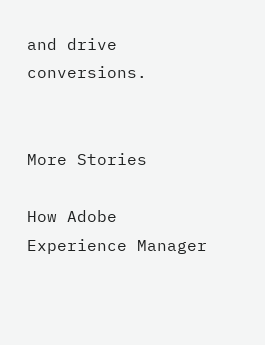and drive conversions.


More Stories

How Adobe Experience Manager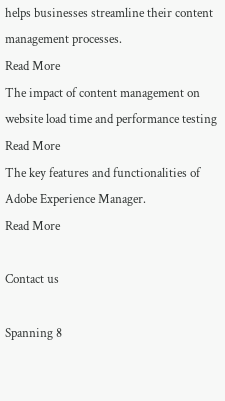helps businesses streamline their content management processes.
Read More
The impact of content management on website load time and performance testing
Read More
The key features and functionalities of Adobe Experience Manager.
Read More

Contact us

Spanning 8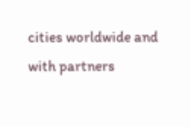cities worldwide and with partners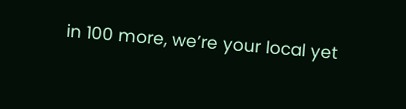in 100 more, we’re your local yet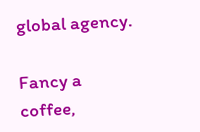global agency.

Fancy a coffee,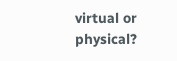virtual or physical?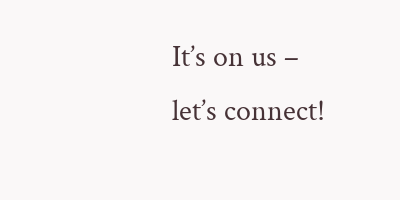It’s on us – let’s connect!